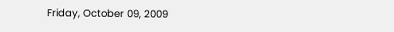Friday, October 09, 2009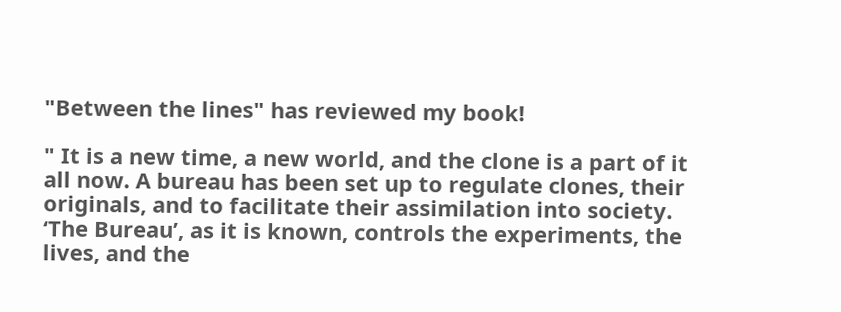"Between the lines" has reviewed my book!

" It is a new time, a new world, and the clone is a part of it all now. A bureau has been set up to regulate clones, their originals, and to facilitate their assimilation into society. ‘The Bureau’, as it is known, controls the experiments, the lives, and the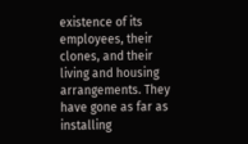existence of its employees, their clones, and their living and housing arrangements. They have gone as far as installing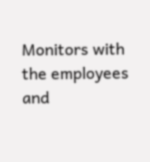Monitors with the employees and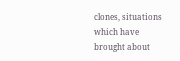clones, situations which have brought about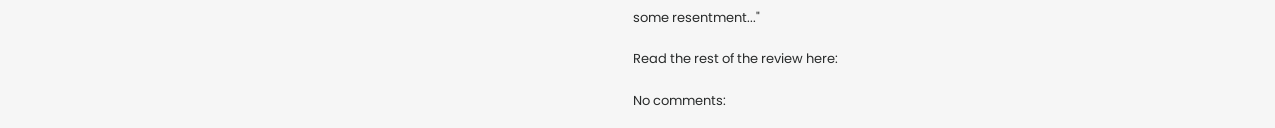some resentment..."

Read the rest of the review here:

No comments: